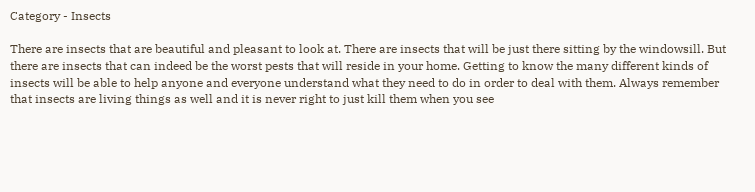Category - Insects

There are insects that are beautiful and pleasant to look at. There are insects that will be just there sitting by the windowsill. But there are insects that can indeed be the worst pests that will reside in your home. Getting to know the many different kinds of insects will be able to help anyone and everyone understand what they need to do in order to deal with them. Always remember that insects are living things as well and it is never right to just kill them when you see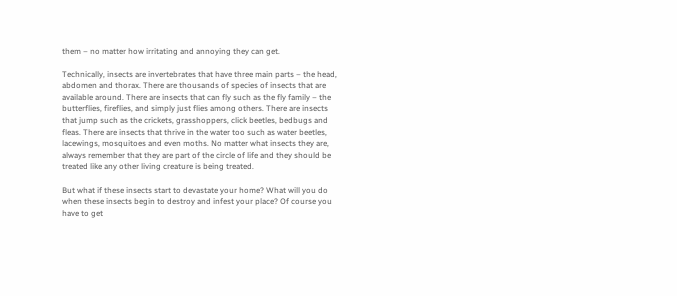them – no matter how irritating and annoying they can get.

Technically, insects are invertebrates that have three main parts – the head, abdomen and thorax. There are thousands of species of insects that are available around. There are insects that can fly such as the fly family – the butterflies, fireflies, and simply just flies among others. There are insects that jump such as the crickets, grasshoppers, click beetles, bedbugs and fleas. There are insects that thrive in the water too such as water beetles, lacewings, mosquitoes and even moths. No matter what insects they are, always remember that they are part of the circle of life and they should be treated like any other living creature is being treated.

But what if these insects start to devastate your home? What will you do when these insects begin to destroy and infest your place? Of course you have to get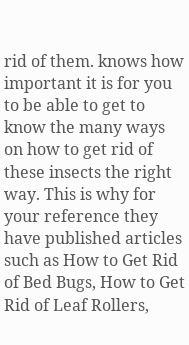rid of them. knows how important it is for you to be able to get to know the many ways on how to get rid of these insects the right way. This is why for your reference they have published articles such as How to Get Rid of Bed Bugs, How to Get Rid of Leaf Rollers,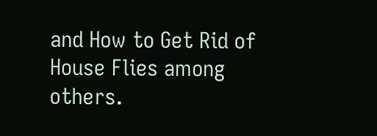and How to Get Rid of House Flies among others.